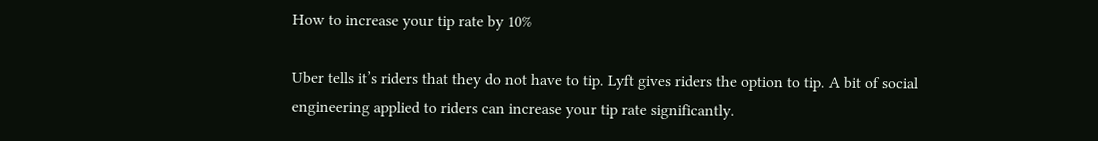How to increase your tip rate by 10%

Uber tells it’s riders that they do not have to tip. Lyft gives riders the option to tip. A bit of social engineering applied to riders can increase your tip rate significantly.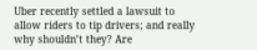Uber recently settled a lawsuit to allow riders to tip drivers; and really why shouldn’t they? Are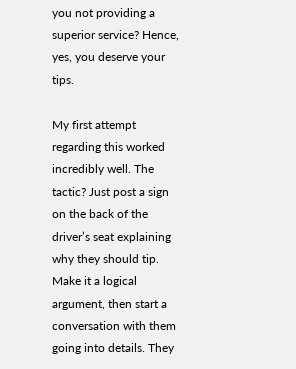you not providing a superior service? Hence, yes, you deserve your tips.

My first attempt regarding this worked incredibly well. The tactic? Just post a sign on the back of the driver’s seat explaining why they should tip. Make it a logical argument, then start a conversation with them going into details. They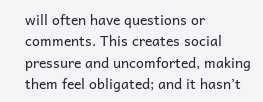will often have questions or comments. This creates social pressure and uncomforted, making them feel obligated; and it hasn’t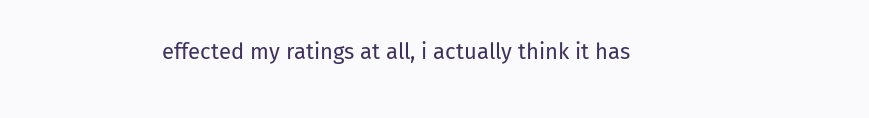effected my ratings at all, i actually think it has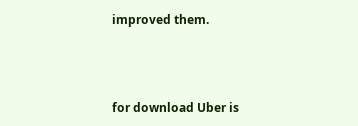improved them.



for download Uber is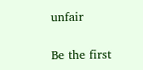unfair

Be the first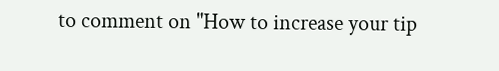to comment on "How to increase your tip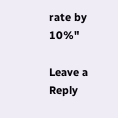rate by 10%"

Leave a Reply